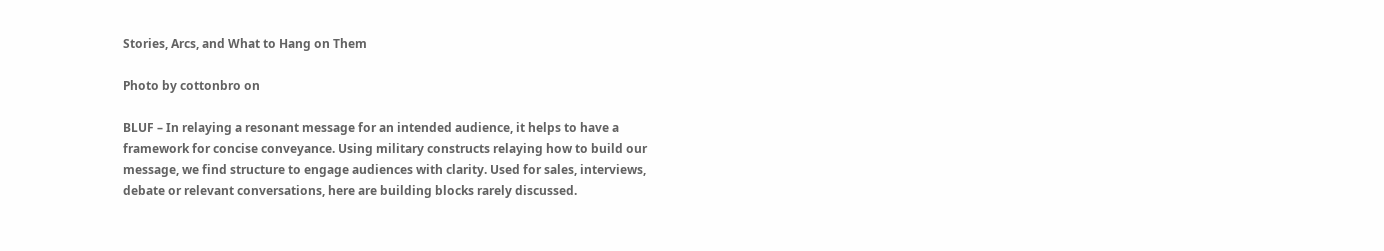Stories, Arcs, and What to Hang on Them

Photo by cottonbro on

BLUF – In relaying a resonant message for an intended audience, it helps to have a framework for concise conveyance. Using military constructs relaying how to build our message, we find structure to engage audiences with clarity. Used for sales, interviews, debate or relevant conversations, here are building blocks rarely discussed.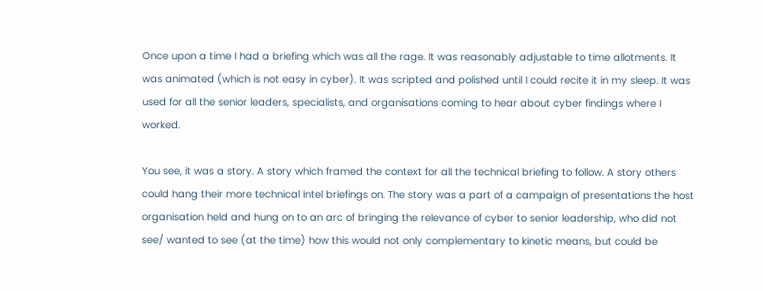Once upon a time I had a briefing which was all the rage. It was reasonably adjustable to time allotments. It was animated (which is not easy in cyber). It was scripted and polished until I could recite it in my sleep. It was used for all the senior leaders, specialists, and organisations coming to hear about cyber findings where I worked.

You see, it was a story. A story which framed the context for all the technical briefing to follow. A story others could hang their more technical intel briefings on. The story was a part of a campaign of presentations the host organisation held and hung on to an arc of bringing the relevance of cyber to senior leadership, who did not see/ wanted to see (at the time) how this would not only complementary to kinetic means, but could be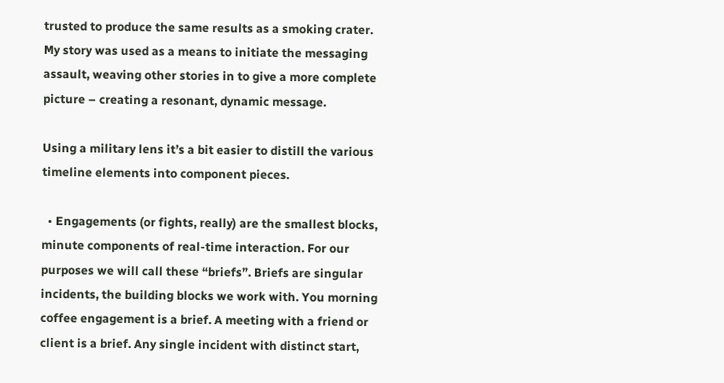trusted to produce the same results as a smoking crater. My story was used as a means to initiate the messaging assault, weaving other stories in to give a more complete picture – creating a resonant, dynamic message.

Using a military lens it’s a bit easier to distill the various timeline elements into component pieces.

  • Engagements (or fights, really) are the smallest blocks, minute components of real-time interaction. For our purposes we will call these “briefs”. Briefs are singular incidents, the building blocks we work with. You morning coffee engagement is a brief. A meeting with a friend or client is a brief. Any single incident with distinct start,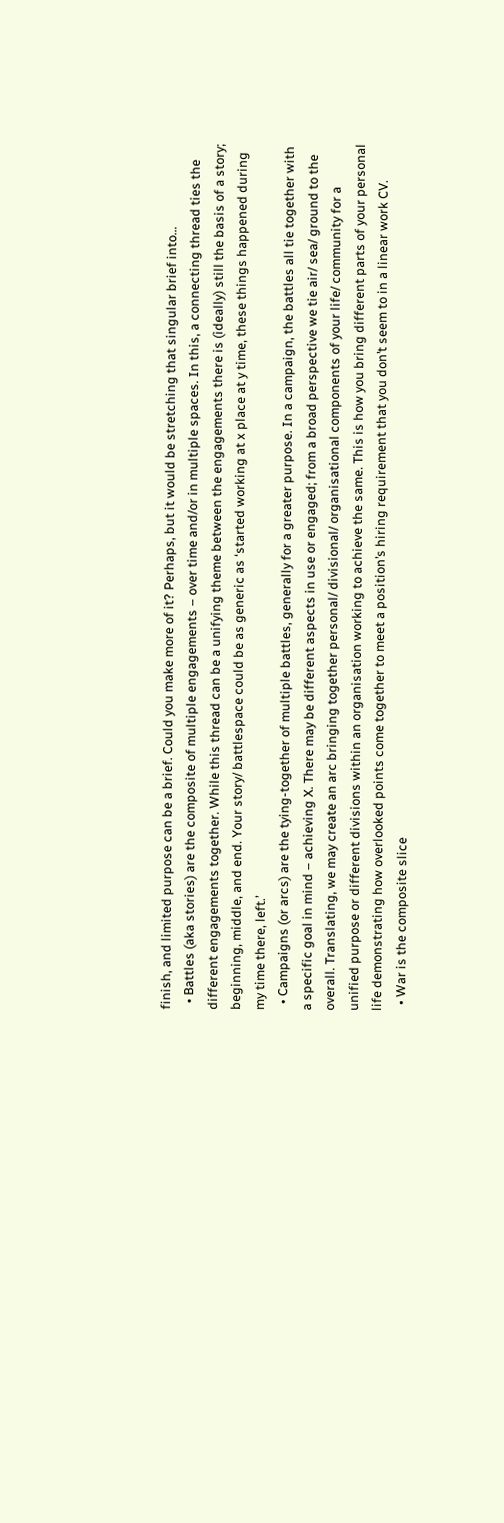finish, and limited purpose can be a brief. Could you make more of it? Perhaps, but it would be stretching that singular brief into…
  • Battles (aka stories) are the composite of multiple engagements – over time and/or in multiple spaces. In this, a connecting thread ties the different engagements together. While this thread can be a unifying theme between the engagements there is (ideally) still the basis of a story; beginning, middle, and end. Your story/ battlespace could be as generic as ‘started working at x place at y time, these things happened during my time there, left.’
  • Campaigns (or arcs) are the tying-together of multiple battles, generally for a greater purpose. In a campaign, the battles all tie together with a specific goal in mind – achieving X. There may be different aspects in use or engaged; from a broad perspective we tie air/ sea/ ground to the overall. Translating, we may create an arc bringing together personal/ divisional/ organisational components of your life/ community for a unified purpose or different divisions within an organisation working to achieve the same. This is how you bring different parts of your personal life demonstrating how overlooked points come together to meet a position’s hiring requirement that you don’t seem to in a linear work CV.
  • War is the composite slice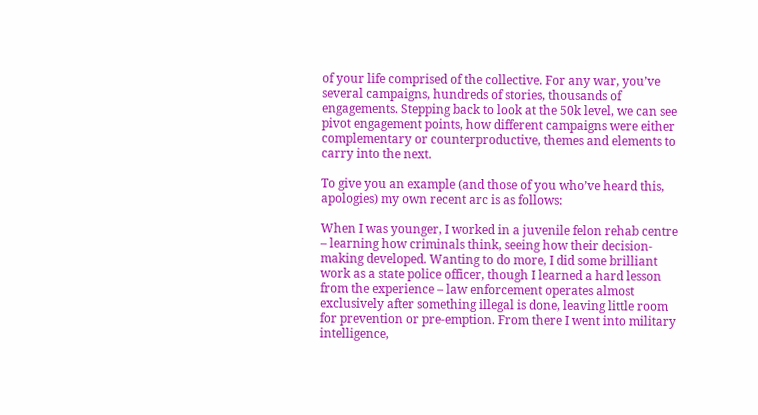of your life comprised of the collective. For any war, you’ve several campaigns, hundreds of stories, thousands of engagements. Stepping back to look at the 50k level, we can see pivot engagement points, how different campaigns were either complementary or counterproductive, themes and elements to carry into the next.

To give you an example (and those of you who’ve heard this, apologies) my own recent arc is as follows:

When I was younger, I worked in a juvenile felon rehab centre – learning how criminals think, seeing how their decision-making developed. Wanting to do more, I did some brilliant work as a state police officer, though I learned a hard lesson from the experience – law enforcement operates almost exclusively after something illegal is done, leaving little room for prevention or pre-emption. From there I went into military intelligence,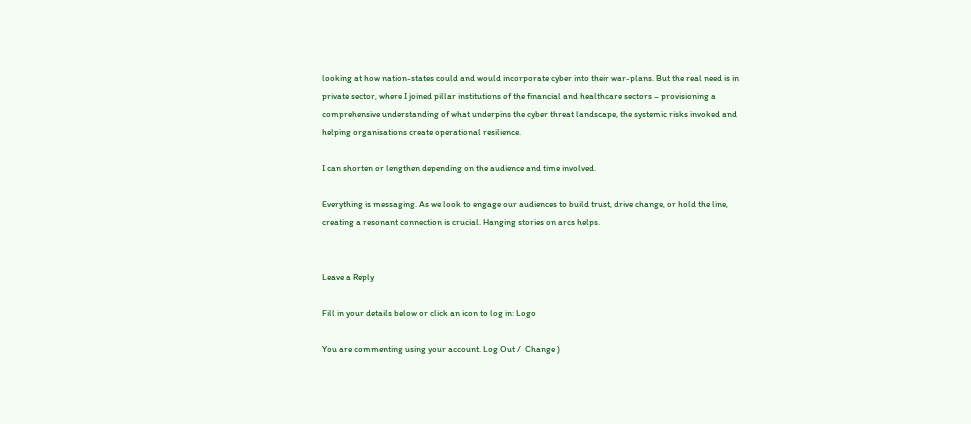looking at how nation-states could and would incorporate cyber into their war-plans. But the real need is in private sector, where I joined pillar institutions of the financial and healthcare sectors – provisioning a comprehensive understanding of what underpins the cyber threat landscape, the systemic risks invoked and helping organisations create operational resilience.

I can shorten or lengthen depending on the audience and time involved.

Everything is messaging. As we look to engage our audiences to build trust, drive change, or hold the line, creating a resonant connection is crucial. Hanging stories on arcs helps.


Leave a Reply

Fill in your details below or click an icon to log in: Logo

You are commenting using your account. Log Out /  Change )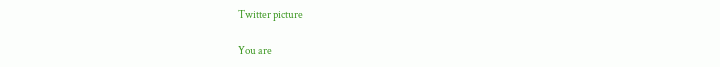Twitter picture

You are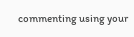commenting using your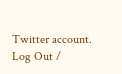Twitter account. Log Out /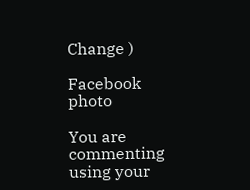Change )

Facebook photo

You are commenting using your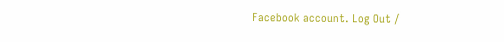Facebook account. Log Out /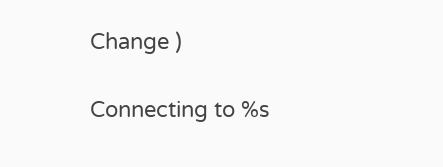Change )

Connecting to %s